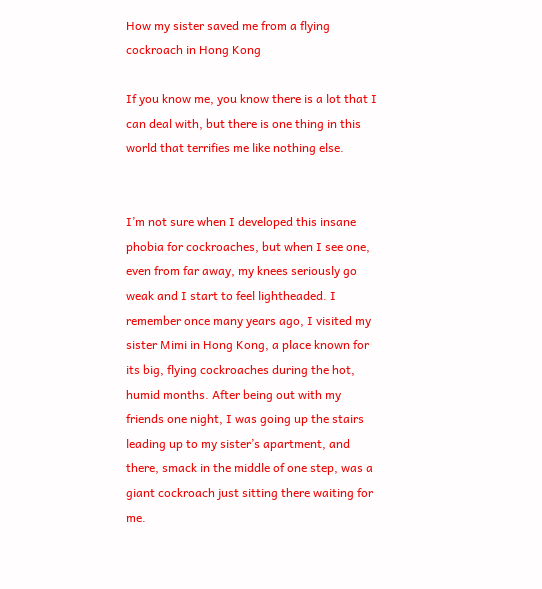How my sister saved me from a flying cockroach in Hong Kong

If you know me, you know there is a lot that I can deal with, but there is one thing in this world that terrifies me like nothing else.


I’m not sure when I developed this insane phobia for cockroaches, but when I see one, even from far away, my knees seriously go weak and I start to feel lightheaded. I remember once many years ago, I visited my sister Mimi in Hong Kong, a place known for its big, flying cockroaches during the hot, humid months. After being out with my friends one night, I was going up the stairs leading up to my sister’s apartment, and there, smack in the middle of one step, was a giant cockroach just sitting there waiting for me.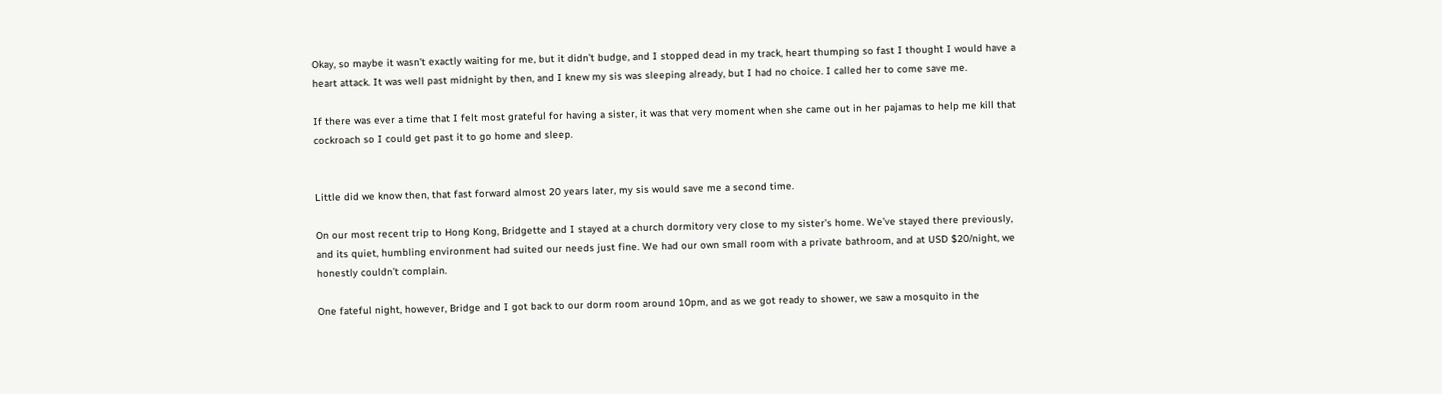Okay, so maybe it wasn’t exactly waiting for me, but it didn’t budge, and I stopped dead in my track, heart thumping so fast I thought I would have a heart attack. It was well past midnight by then, and I knew my sis was sleeping already, but I had no choice. I called her to come save me.

If there was ever a time that I felt most grateful for having a sister, it was that very moment when she came out in her pajamas to help me kill that cockroach so I could get past it to go home and sleep.


Little did we know then, that fast forward almost 20 years later, my sis would save me a second time.

On our most recent trip to Hong Kong, Bridgette and I stayed at a church dormitory very close to my sister’s home. We’ve stayed there previously, and its quiet, humbling environment had suited our needs just fine. We had our own small room with a private bathroom, and at USD $20/night, we honestly couldn’t complain.

One fateful night, however, Bridge and I got back to our dorm room around 10pm, and as we got ready to shower, we saw a mosquito in the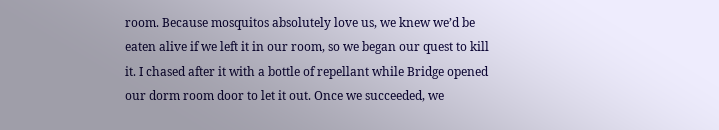room. Because mosquitos absolutely love us, we knew we’d be eaten alive if we left it in our room, so we began our quest to kill it. I chased after it with a bottle of repellant while Bridge opened our dorm room door to let it out. Once we succeeded, we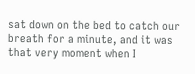sat down on the bed to catch our breath for a minute, and it was that very moment when I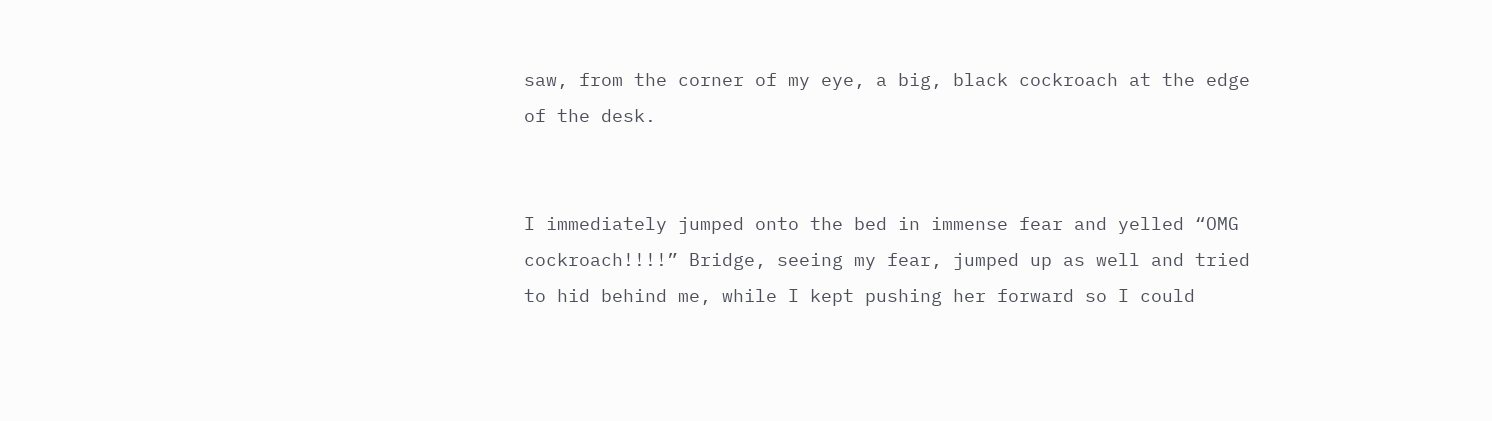saw, from the corner of my eye, a big, black cockroach at the edge of the desk.


I immediately jumped onto the bed in immense fear and yelled “OMG cockroach!!!!” Bridge, seeing my fear, jumped up as well and tried to hid behind me, while I kept pushing her forward so I could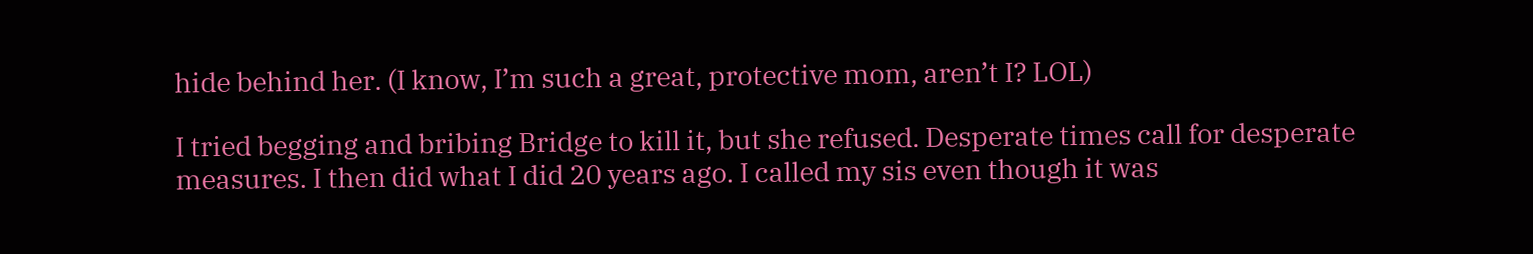hide behind her. (I know, I’m such a great, protective mom, aren’t I? LOL)

I tried begging and bribing Bridge to kill it, but she refused. Desperate times call for desperate measures. I then did what I did 20 years ago. I called my sis even though it was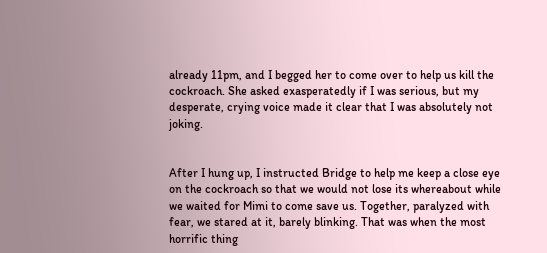already 11pm, and I begged her to come over to help us kill the cockroach. She asked exasperatedly if I was serious, but my desperate, crying voice made it clear that I was absolutely not joking.


After I hung up, I instructed Bridge to help me keep a close eye on the cockroach so that we would not lose its whereabout while we waited for Mimi to come save us. Together, paralyzed with fear, we stared at it, barely blinking. That was when the most horrific thing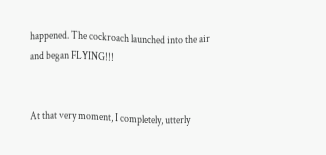happened. The cockroach launched into the air and began FLYING!!!


At that very moment, I completely, utterly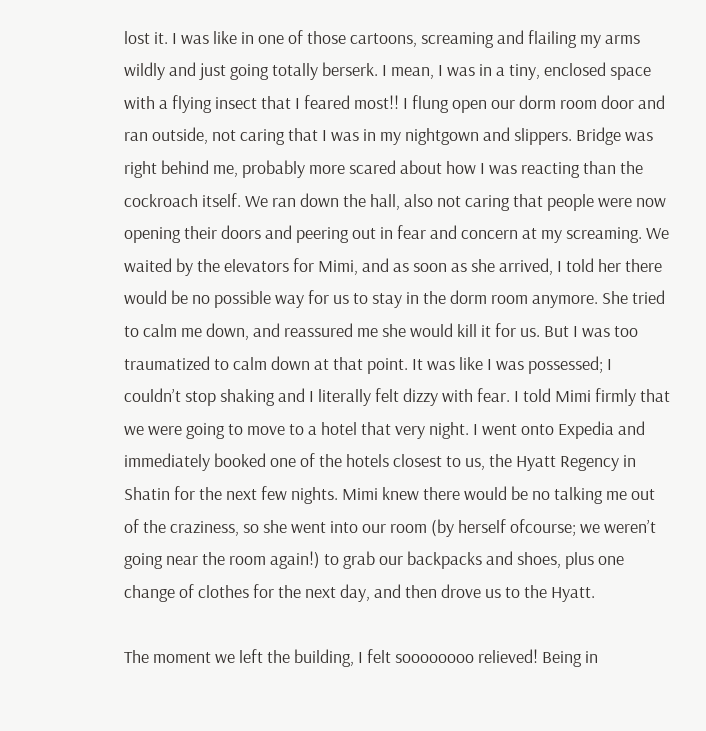lost it. I was like in one of those cartoons, screaming and flailing my arms wildly and just going totally berserk. I mean, I was in a tiny, enclosed space with a flying insect that I feared most!! I flung open our dorm room door and ran outside, not caring that I was in my nightgown and slippers. Bridge was right behind me, probably more scared about how I was reacting than the cockroach itself. We ran down the hall, also not caring that people were now opening their doors and peering out in fear and concern at my screaming. We waited by the elevators for Mimi, and as soon as she arrived, I told her there would be no possible way for us to stay in the dorm room anymore. She tried to calm me down, and reassured me she would kill it for us. But I was too traumatized to calm down at that point. It was like I was possessed; I couldn’t stop shaking and I literally felt dizzy with fear. I told Mimi firmly that we were going to move to a hotel that very night. I went onto Expedia and immediately booked one of the hotels closest to us, the Hyatt Regency in Shatin for the next few nights. Mimi knew there would be no talking me out of the craziness, so she went into our room (by herself ofcourse; we weren’t going near the room again!) to grab our backpacks and shoes, plus one change of clothes for the next day, and then drove us to the Hyatt.

The moment we left the building, I felt soooooooo relieved! Being in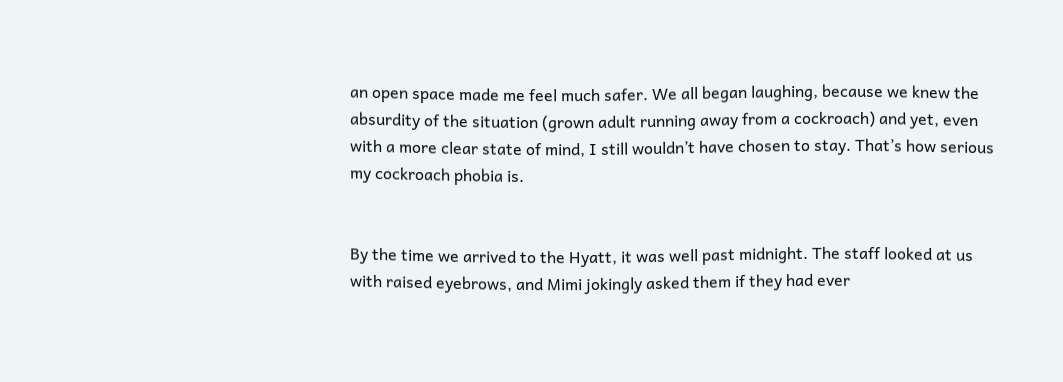an open space made me feel much safer. We all began laughing, because we knew the absurdity of the situation (grown adult running away from a cockroach) and yet, even with a more clear state of mind, I still wouldn’t have chosen to stay. That’s how serious my cockroach phobia is.


By the time we arrived to the Hyatt, it was well past midnight. The staff looked at us with raised eyebrows, and Mimi jokingly asked them if they had ever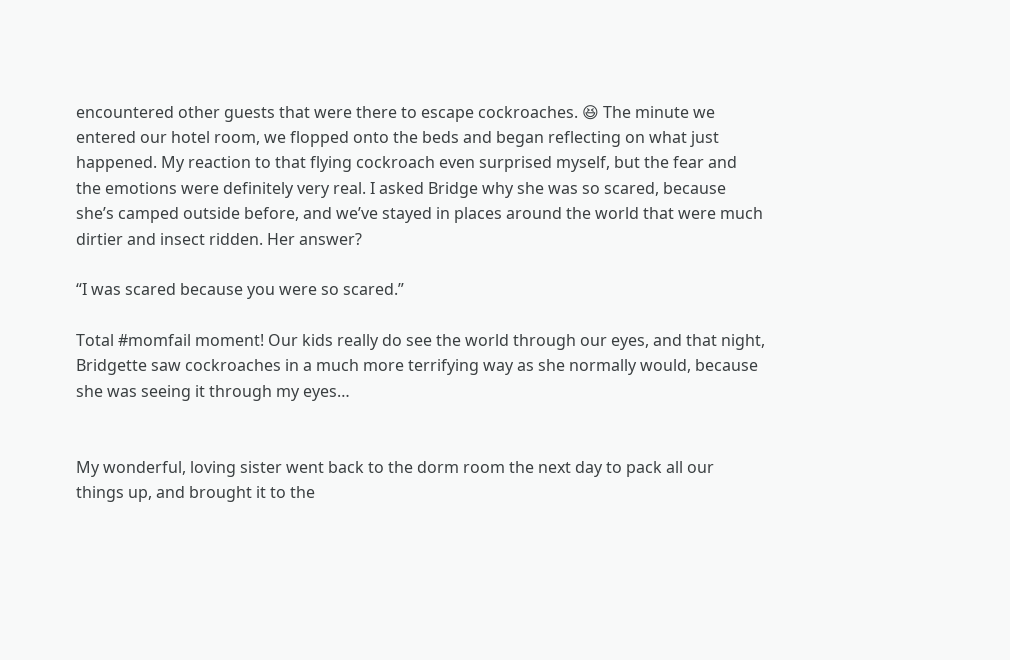encountered other guests that were there to escape cockroaches. 😆 The minute we entered our hotel room, we flopped onto the beds and began reflecting on what just happened. My reaction to that flying cockroach even surprised myself, but the fear and the emotions were definitely very real. I asked Bridge why she was so scared, because she’s camped outside before, and we’ve stayed in places around the world that were much dirtier and insect ridden. Her answer?

“I was scared because you were so scared.”

Total #momfail moment! Our kids really do see the world through our eyes, and that night, Bridgette saw cockroaches in a much more terrifying way as she normally would, because she was seeing it through my eyes…


My wonderful, loving sister went back to the dorm room the next day to pack all our things up, and brought it to the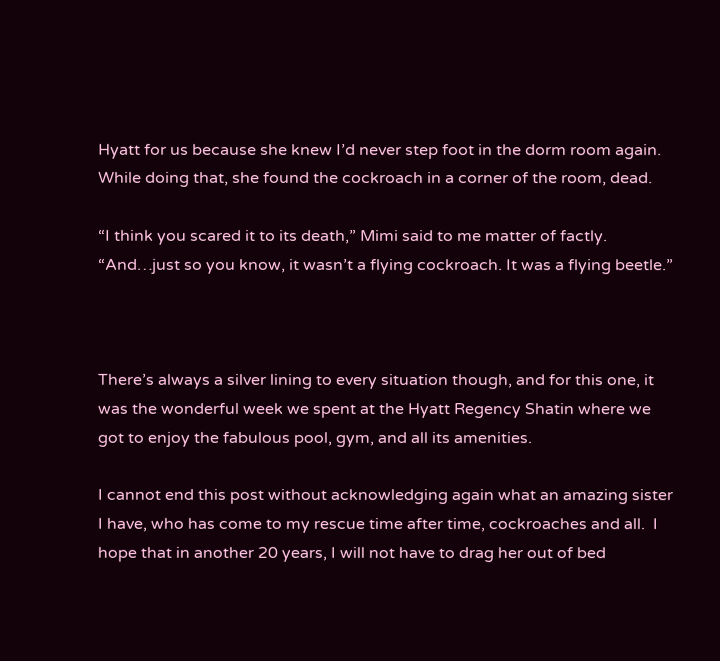Hyatt for us because she knew I’d never step foot in the dorm room again. While doing that, she found the cockroach in a corner of the room, dead.

“I think you scared it to its death,” Mimi said to me matter of factly. “And…just so you know, it wasn’t a flying cockroach. It was a flying beetle.”



There’s always a silver lining to every situation though, and for this one, it was the wonderful week we spent at the Hyatt Regency Shatin where we got to enjoy the fabulous pool, gym, and all its amenities.

I cannot end this post without acknowledging again what an amazing sister I have, who has come to my rescue time after time, cockroaches and all.  I hope that in another 20 years, I will not have to drag her out of bed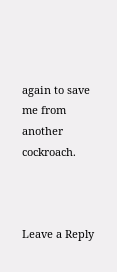again to save me from another cockroach.



Leave a Reply